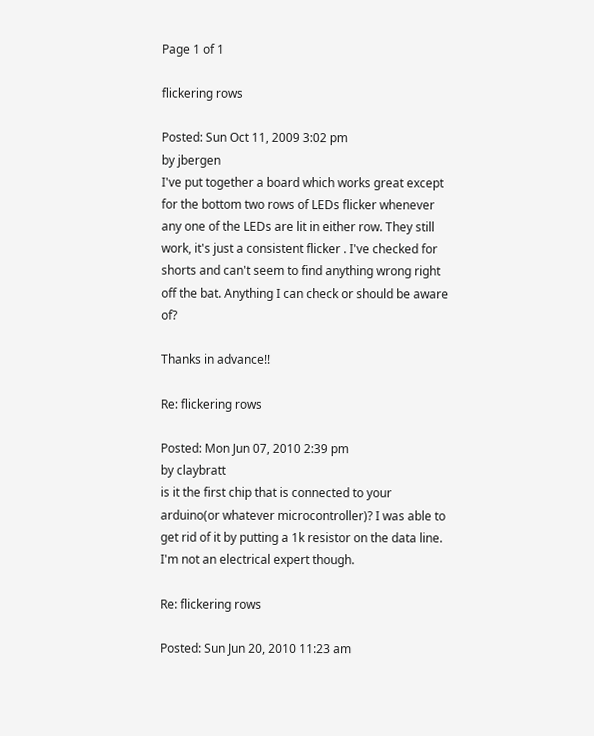Page 1 of 1

flickering rows

Posted: Sun Oct 11, 2009 3:02 pm
by jbergen
I've put together a board which works great except for the bottom two rows of LEDs flicker whenever any one of the LEDs are lit in either row. They still work, it's just a consistent flicker . I've checked for shorts and can't seem to find anything wrong right off the bat. Anything I can check or should be aware of?

Thanks in advance!!

Re: flickering rows

Posted: Mon Jun 07, 2010 2:39 pm
by claybratt
is it the first chip that is connected to your arduino(or whatever microcontroller)? I was able to get rid of it by putting a 1k resistor on the data line. I'm not an electrical expert though.

Re: flickering rows

Posted: Sun Jun 20, 2010 11:23 am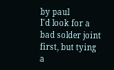by paul
I'd look for a bad solder joint first, but tying a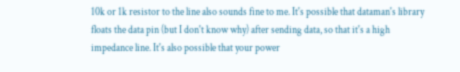10k or 1k resistor to the line also sounds fine to me. It's possible that dataman's library floats the data pin (but I don't know why) after sending data, so that it's a high impedance line. It's also possible that your power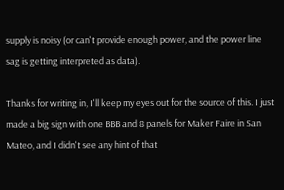supply is noisy (or can't provide enough power, and the power line sag is getting interpreted as data).

Thanks for writing in, I'll keep my eyes out for the source of this. I just made a big sign with one BBB and 8 panels for Maker Faire in San Mateo, and I didn't see any hint of that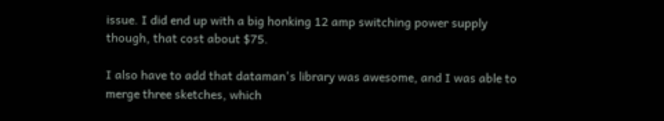issue. I did end up with a big honking 12 amp switching power supply though, that cost about $75.

I also have to add that dataman's library was awesome, and I was able to merge three sketches, which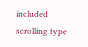included scrolling type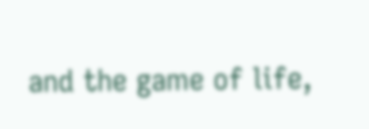and the game of life,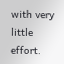with very little effort.